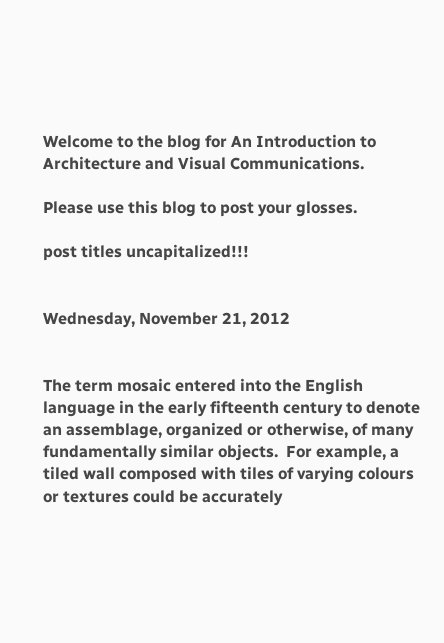Welcome to the blog for An Introduction to Architecture and Visual Communications.

Please use this blog to post your glosses.

post titles uncapitalized!!!


Wednesday, November 21, 2012


The term mosaic entered into the English language in the early fifteenth century to denote an assemblage, organized or otherwise, of many fundamentally similar objects.  For example, a tiled wall composed with tiles of varying colours or textures could be accurately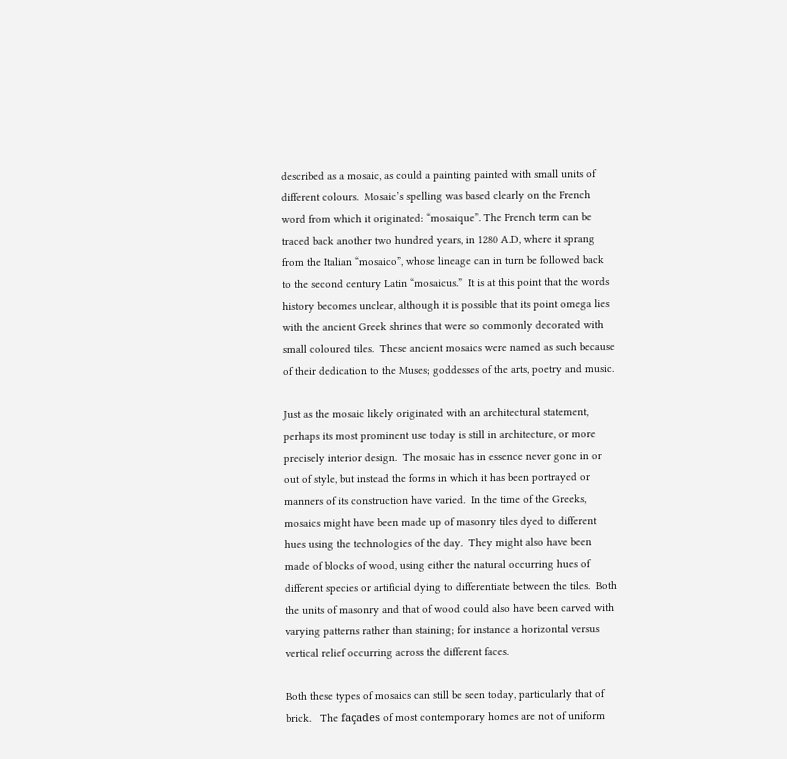described as a mosaic, as could a painting painted with small units of different colours.  Mosaic’s spelling was based clearly on the French word from which it originated: “mosaique”. The French term can be traced back another two hundred years, in 1280 A.D, where it sprang from the Italian “mosaico”, whose lineage can in turn be followed back to the second century Latin “mosaicus.”  It is at this point that the words history becomes unclear, although it is possible that its point omega lies with the ancient Greek shrines that were so commonly decorated with small coloured tiles.  These ancient mosaics were named as such because of their dedication to the Muses; goddesses of the arts, poetry and music.

Just as the mosaic likely originated with an architectural statement, perhaps its most prominent use today is still in architecture, or more precisely interior design.  The mosaic has in essence never gone in or out of style, but instead the forms in which it has been portrayed or manners of its construction have varied.  In the time of the Greeks, mosaics might have been made up of masonry tiles dyed to different hues using the technologies of the day.  They might also have been made of blocks of wood, using either the natural occurring hues of different species or artificial dying to differentiate between the tiles.  Both the units of masonry and that of wood could also have been carved with varying patterns rather than staining; for instance a horizontal versus vertical relief occurring across the different faces.

Both these types of mosaics can still be seen today, particularly that of brick.   The façades of most contemporary homes are not of uniform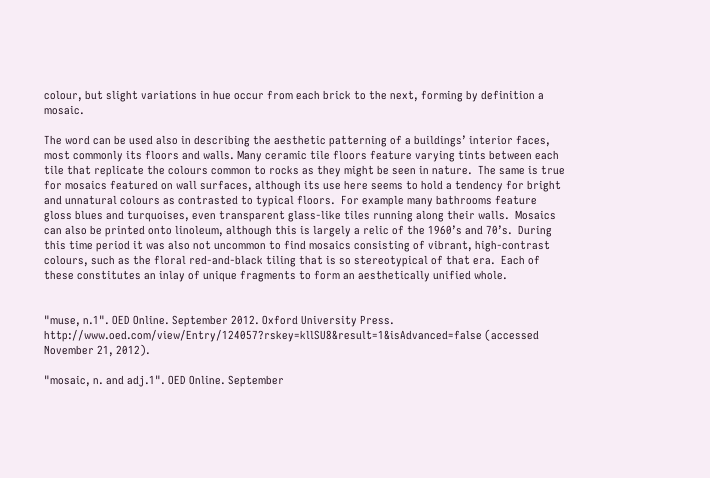colour, but slight variations in hue occur from each brick to the next, forming by definition a mosaic.

The word can be used also in describing the aesthetic patterning of a buildings’ interior faces, most commonly its floors and walls. Many ceramic tile floors feature varying tints between each tile that replicate the colours common to rocks as they might be seen in nature.  The same is true for mosaics featured on wall surfaces, although its use here seems to hold a tendency for bright and unnatural colours as contrasted to typical floors.  For example many bathrooms feature gloss blues and turquoises, even transparent glass-like tiles running along their walls.  Mosaics can also be printed onto linoleum, although this is largely a relic of the 1960’s and 70’s.  During this time period it was also not uncommon to find mosaics consisting of vibrant, high-contrast colours, such as the floral red-and-black tiling that is so stereotypical of that era.  Each of these constitutes an inlay of unique fragments to form an aesthetically unified whole.


"muse, n.1". OED Online. September 2012. Oxford University Press. http://www.oed.com/view/Entry/124057?rskey=kllSU8&result=1&isAdvanced=false (accessed November 21, 2012).

"mosaic, n. and adj.1". OED Online. September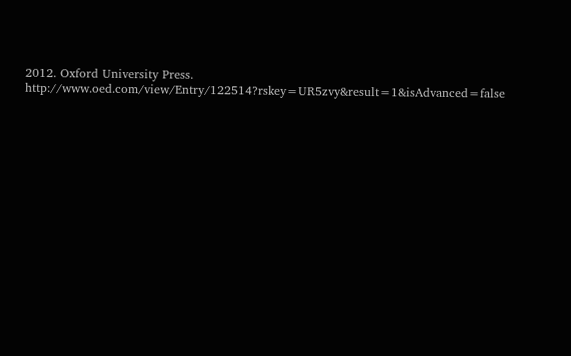2012. Oxford University Press. http://www.oed.com/view/Entry/122514?rskey=UR5zvy&result=1&isAdvanced=false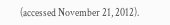(accessed November 21, 2012).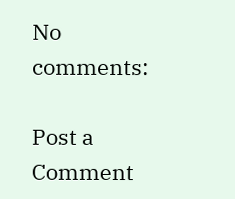No comments:

Post a Comment